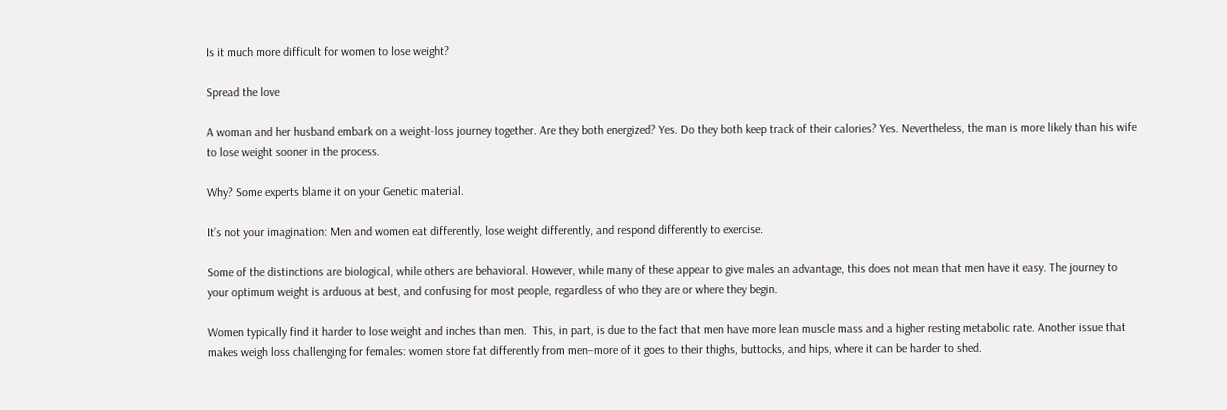Is it much more difficult for women to lose weight?

Spread the love

A woman and her husband embark on a weight-loss journey together. Are they both energized? Yes. Do they both keep track of their calories? Yes. Nevertheless, the man is more likely than his wife to lose weight sooner in the process.

Why? Some experts blame it on your Genetic material.

It’s not your imagination: Men and women eat differently, lose weight differently, and respond differently to exercise.

Some of the distinctions are biological, while others are behavioral. However, while many of these appear to give males an advantage, this does not mean that men have it easy. The journey to your optimum weight is arduous at best, and confusing for most people, regardless of who they are or where they begin.

Women typically find it harder to lose weight and inches than men.  This, in part, is due to the fact that men have more lean muscle mass and a higher resting metabolic rate. Another issue that makes weigh loss challenging for females: women store fat differently from men–more of it goes to their thighs, buttocks, and hips, where it can be harder to shed.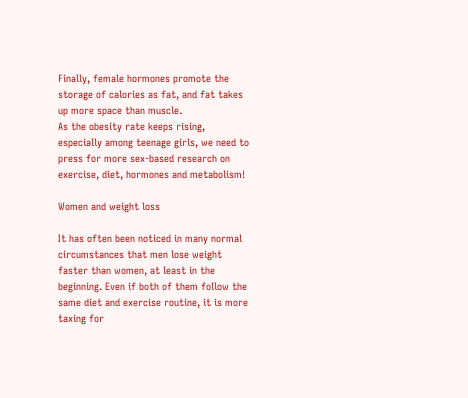Finally, female hormones promote the storage of calories as fat, and fat takes up more space than muscle.
As the obesity rate keeps rising, especially among teenage girls, we need to press for more sex-based research on exercise, diet, hormones and metabolism!

Women and weight loss

It has often been noticed in many normal circumstances that men lose weight faster than women, at least in the beginning. Even if both of them follow the same diet and exercise routine, it is more taxing for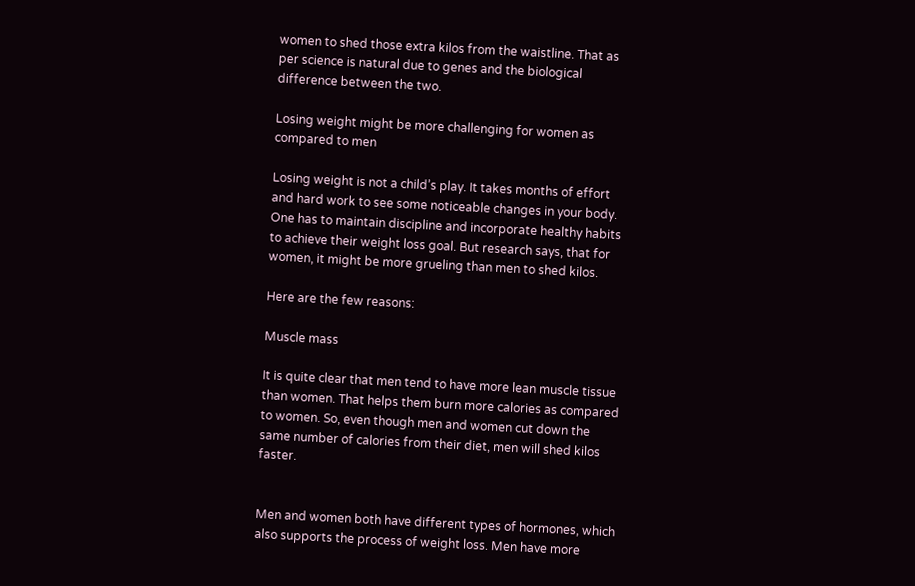women to shed those extra kilos from the waistline. That as per science is natural due to genes and the biological difference between the two.

Losing weight might be more challenging for women as compared to men

Losing weight is not a child’s play. It takes months of effort and hard work to see some noticeable changes in your body. One has to maintain discipline and incorporate healthy habits to achieve their weight loss goal. But research says, that for women, it might be more grueling than men to shed kilos.

Here are the few reasons:

Muscle mass

It is quite clear that men tend to have more lean muscle tissue than women. That helps them burn more calories as compared to women. So, even though men and women cut down the same number of calories from their diet, men will shed kilos faster.


Men and women both have different types of hormones, which also supports the process of weight loss. Men have more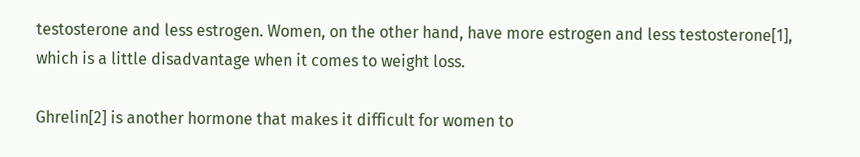testosterone and less estrogen. Women, on the other hand, have more estrogen and less testosterone[1], which is a little disadvantage when it comes to weight loss.

Ghrelin[2] is another hormone that makes it difficult for women to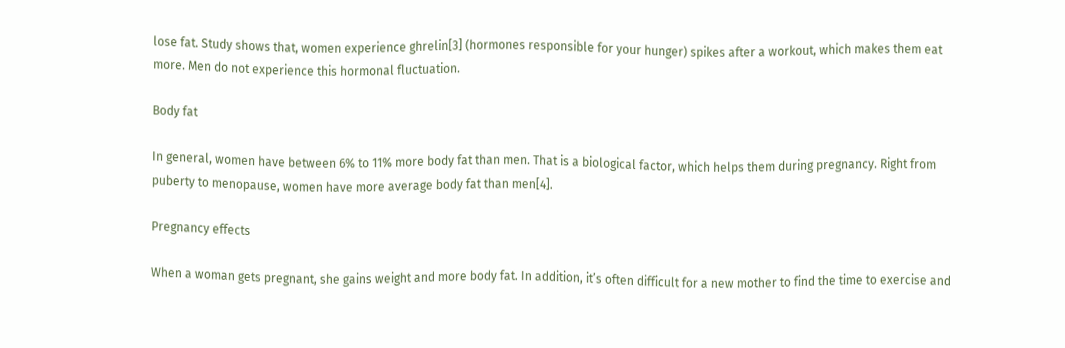lose fat. Study shows that, women experience ghrelin[3] (hormones responsible for your hunger) spikes after a workout, which makes them eat more. Men do not experience this hormonal fluctuation.

Body fat

In general, women have between 6% to 11% more body fat than men. That is a biological factor, which helps them during pregnancy. Right from puberty to menopause, women have more average body fat than men[4].

Pregnancy effects

When a woman gets pregnant, she gains weight and more body fat. In addition, it’s often difficult for a new mother to find the time to exercise and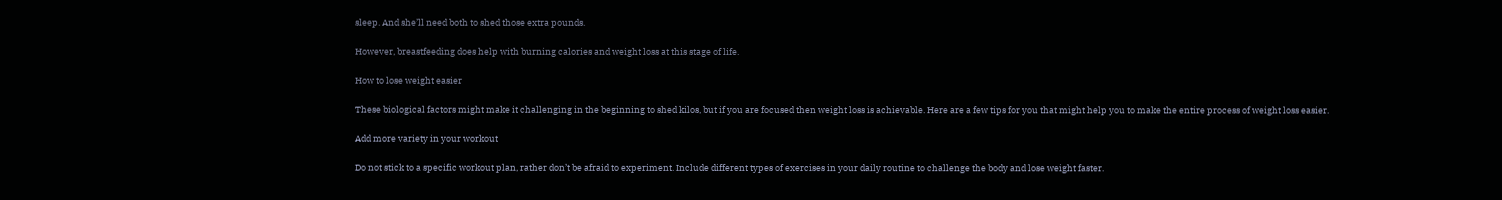sleep. And she’ll need both to shed those extra pounds.

However, breastfeeding does help with burning calories and weight loss at this stage of life.

How to lose weight easier

These biological factors might make it challenging in the beginning to shed kilos, but if you are focused then weight loss is achievable. Here are a few tips for you that might help you to make the entire process of weight loss easier.

Add more variety in your workout

Do not stick to a specific workout plan, rather don’t be afraid to experiment. Include different types of exercises in your daily routine to challenge the body and lose weight faster.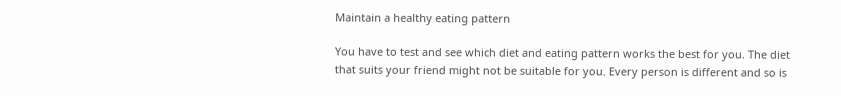Maintain a healthy eating pattern

You have to test and see which diet and eating pattern works the best for you. The diet that suits your friend might not be suitable for you. Every person is different and so is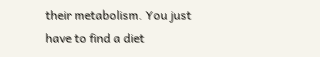their metabolism. You just have to find a diet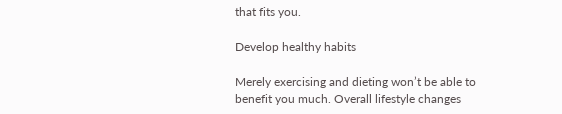that fits you.

Develop healthy habits

Merely exercising and dieting won’t be able to benefit you much. Overall lifestyle changes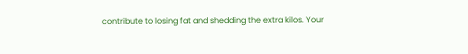contribute to losing fat and shedding the extra kilos. Your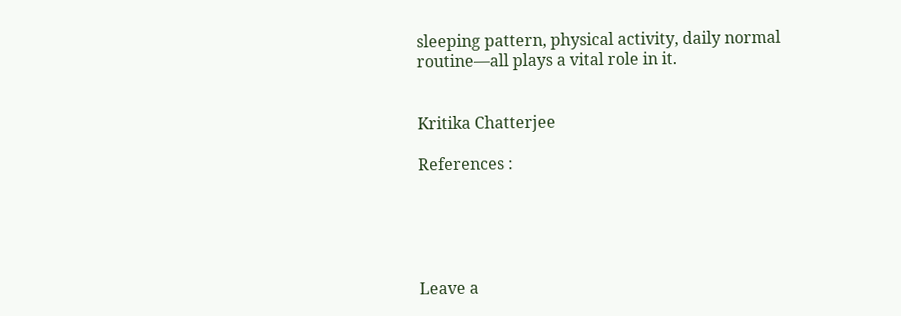sleeping pattern, physical activity, daily normal routine—all plays a vital role in it.


Kritika Chatterjee

References :





Leave a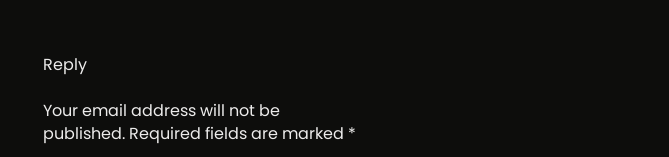Reply

Your email address will not be published. Required fields are marked *